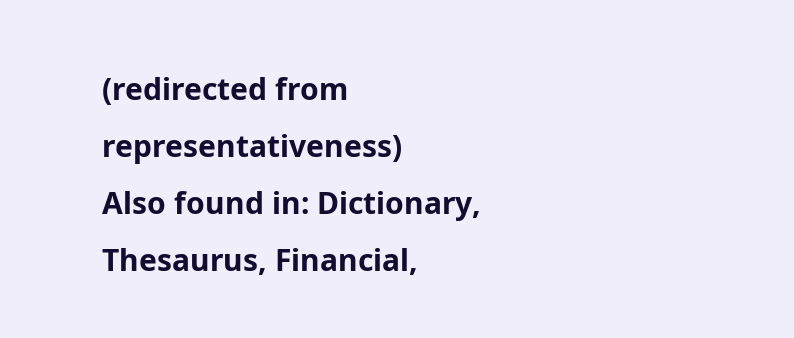(redirected from representativeness)
Also found in: Dictionary, Thesaurus, Financial,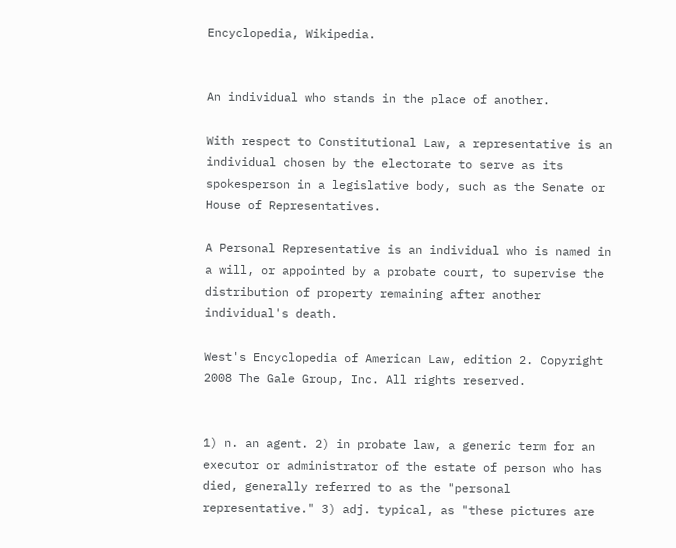Encyclopedia, Wikipedia.


An individual who stands in the place of another.

With respect to Constitutional Law, a representative is an individual chosen by the electorate to serve as its spokesperson in a legislative body, such as the Senate or House of Representatives.

A Personal Representative is an individual who is named in a will, or appointed by a probate court, to supervise the distribution of property remaining after another individual's death.

West's Encyclopedia of American Law, edition 2. Copyright 2008 The Gale Group, Inc. All rights reserved.


1) n. an agent. 2) in probate law, a generic term for an executor or administrator of the estate of person who has died, generally referred to as the "personal representative." 3) adj. typical, as "these pictures are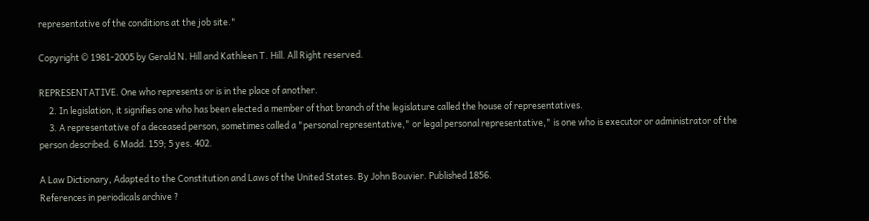representative of the conditions at the job site."

Copyright © 1981-2005 by Gerald N. Hill and Kathleen T. Hill. All Right reserved.

REPRESENTATIVE. One who represents or is in the place of another.
     2. In legislation, it signifies one who has been elected a member of that branch of the legislature called the house of representatives.
     3. A representative of a deceased person, sometimes called a "personal representative," or legal personal representative," is one who is executor or administrator of the person described. 6 Madd. 159; 5 yes. 402.

A Law Dictionary, Adapted to the Constitution and Laws of the United States. By John Bouvier. Published 1856.
References in periodicals archive ?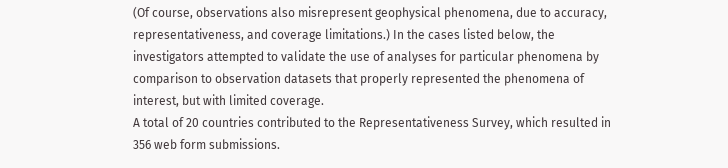(Of course, observations also misrepresent geophysical phenomena, due to accuracy, representativeness, and coverage limitations.) In the cases listed below, the investigators attempted to validate the use of analyses for particular phenomena by comparison to observation datasets that properly represented the phenomena of interest, but with limited coverage.
A total of 20 countries contributed to the Representativeness Survey, which resulted in 356 web form submissions.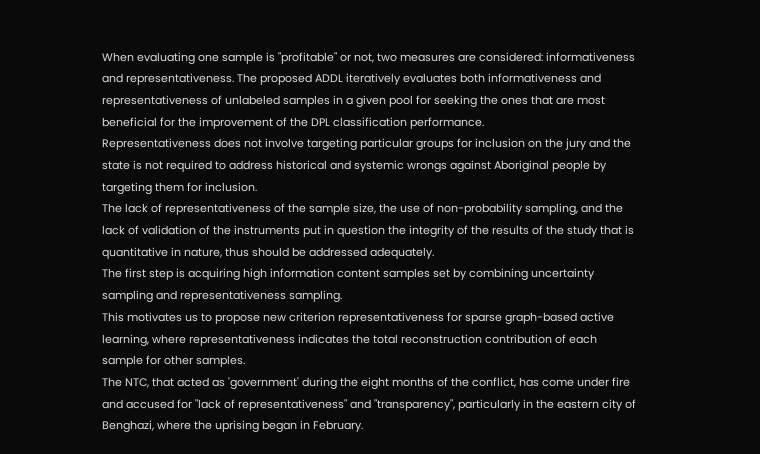When evaluating one sample is "profitable" or not, two measures are considered: informativeness and representativeness. The proposed ADDL iteratively evaluates both informativeness and representativeness of unlabeled samples in a given pool for seeking the ones that are most beneficial for the improvement of the DPL classification performance.
Representativeness does not involve targeting particular groups for inclusion on the jury and the state is not required to address historical and systemic wrongs against Aboriginal people by targeting them for inclusion.
The lack of representativeness of the sample size, the use of non-probability sampling, and the lack of validation of the instruments put in question the integrity of the results of the study that is quantitative in nature, thus should be addressed adequately.
The first step is acquiring high information content samples set by combining uncertainty sampling and representativeness sampling.
This motivates us to propose new criterion representativeness for sparse graph-based active learning, where representativeness indicates the total reconstruction contribution of each sample for other samples.
The NTC, that acted as 'government' during the eight months of the conflict, has come under fire and accused for "lack of representativeness" and "transparency", particularly in the eastern city of Benghazi, where the uprising began in February.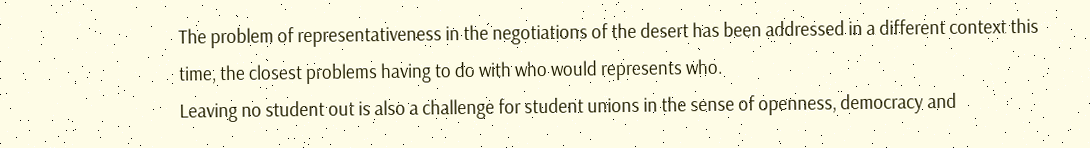The problem of representativeness in the negotiations of the desert has been addressed in a different context this time, the closest problems having to do with who would represents who.
Leaving no student out is also a challenge for student unions in the sense of openness, democracy and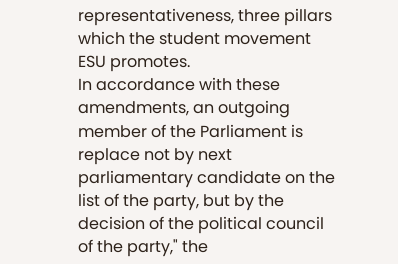representativeness, three pillars which the student movement ESU promotes.
In accordance with these amendments, an outgoing member of the Parliament is replace not by next parliamentary candidate on the list of the party, but by the decision of the political council of the party," the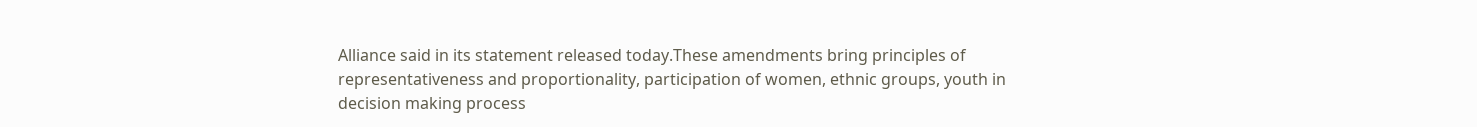Alliance said in its statement released today.These amendments bring principles of representativeness and proportionality, participation of women, ethnic groups, youth in decision making process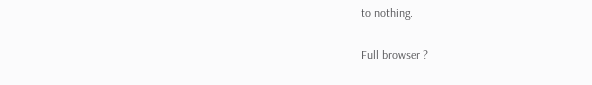to nothing.

Full browser ?